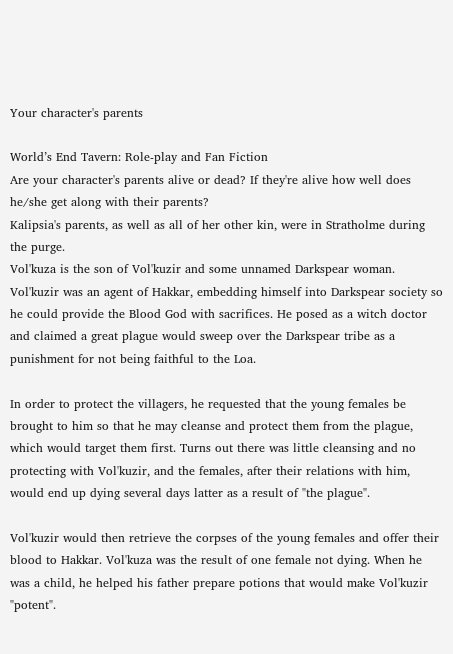Your character's parents

World’s End Tavern: Role-play and Fan Fiction
Are your character's parents alive or dead? If they're alive how well does he/she get along with their parents?
Kalipsia's parents, as well as all of her other kin, were in Stratholme during the purge.
Vol'kuza is the son of Vol'kuzir and some unnamed Darkspear woman. Vol'kuzir was an agent of Hakkar, embedding himself into Darkspear society so he could provide the Blood God with sacrifices. He posed as a witch doctor and claimed a great plague would sweep over the Darkspear tribe as a punishment for not being faithful to the Loa.

In order to protect the villagers, he requested that the young females be brought to him so that he may cleanse and protect them from the plague, which would target them first. Turns out there was little cleansing and no protecting with Vol'kuzir, and the females, after their relations with him, would end up dying several days latter as a result of "the plague".

Vol'kuzir would then retrieve the corpses of the young females and offer their blood to Hakkar. Vol'kuza was the result of one female not dying. When he was a child, he helped his father prepare potions that would make Vol'kuzir "potent".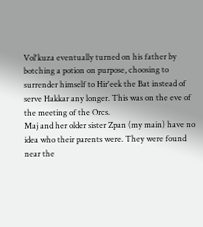Vol'kuza eventually turned on his father by botching a potion on purpose, choosing to surrender himself to Hir'eek the Bat instead of serve Hakkar any longer. This was on the eve of the meeting of the Orcs.
Maj and her older sister Zpan (my main) have no idea who their parents were. They were found near the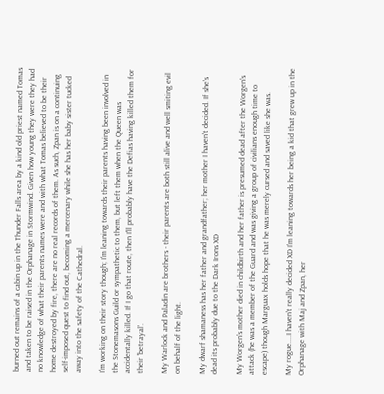burned out remains of a cabin up in the Thunder Falls area by a kind old priest named Tomas and taken to be raised in the Orphanage in Stormwind. Given how young they were they had no knowledge of what their parents names were and with what Tomas believed to be their home destroyed by fire, there are no real records of them. As such, Zpan is on a continuing self-imposed quest to find out, becoming a mercenary while she has her baby sister tucked away into the safety of the Cathedral.

I'm working on their story though; I'm leaning towards their parents having been involved in the Stonemasons Guild or sympathetic to them, but left them when the Queen was accidentally killed. If I go that route, then I'll probably have the Defias having killed them for their 'betrayal'.

My Warlock and Paladin are brothers - their parents are both still alive and well smiting evil on behalf of the light.

My dwarf shamaness has her father and grandfather; her mother I haven't decided. If she's dead its probably due to the Dark Irons XD

My Worgen's mother died in childbirth and her father is presumed dead after the Worgen's attack (he was a member of the Guard and was giving a group of civilians enough time to escape) though Marguax holds hope that he was merely cursed and saved like she was.

My rogue....I haven't really decided XD I'm leaning towards her being a kid that grew up in the Orphanage with Maj and Zpan, her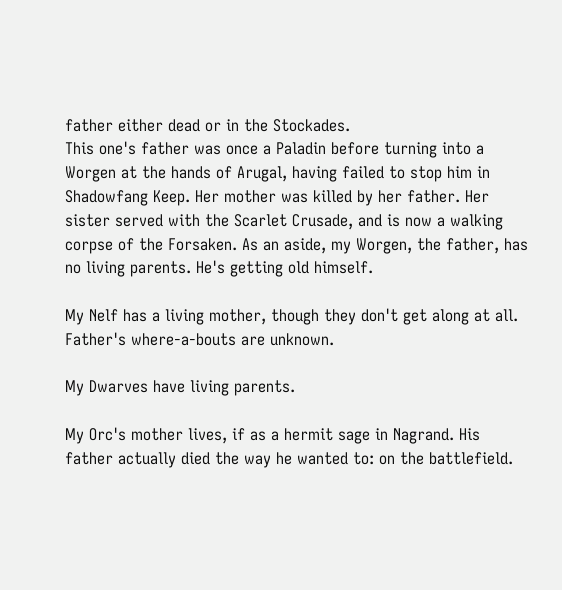father either dead or in the Stockades.
This one's father was once a Paladin before turning into a Worgen at the hands of Arugal, having failed to stop him in Shadowfang Keep. Her mother was killed by her father. Her sister served with the Scarlet Crusade, and is now a walking corpse of the Forsaken. As an aside, my Worgen, the father, has no living parents. He's getting old himself.

My Nelf has a living mother, though they don't get along at all. Father's where-a-bouts are unknown.

My Dwarves have living parents.

My Orc's mother lives, if as a hermit sage in Nagrand. His father actually died the way he wanted to: on the battlefield.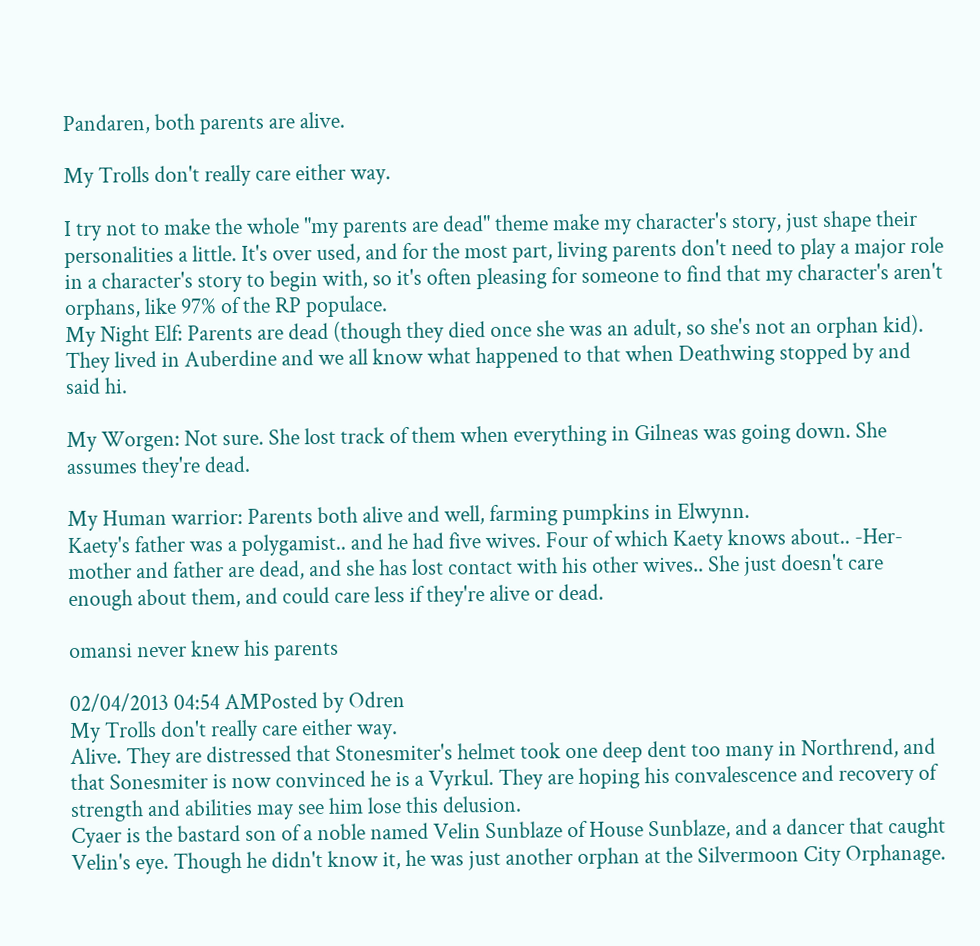Pandaren, both parents are alive.

My Trolls don't really care either way.

I try not to make the whole "my parents are dead" theme make my character's story, just shape their personalities a little. It's over used, and for the most part, living parents don't need to play a major role in a character's story to begin with, so it's often pleasing for someone to find that my character's aren't orphans, like 97% of the RP populace.
My Night Elf: Parents are dead (though they died once she was an adult, so she's not an orphan kid). They lived in Auberdine and we all know what happened to that when Deathwing stopped by and said hi.

My Worgen: Not sure. She lost track of them when everything in Gilneas was going down. She assumes they're dead.

My Human warrior: Parents both alive and well, farming pumpkins in Elwynn.
Kaety's father was a polygamist.. and he had five wives. Four of which Kaety knows about.. -Her- mother and father are dead, and she has lost contact with his other wives.. She just doesn't care enough about them, and could care less if they're alive or dead.

omansi never knew his parents

02/04/2013 04:54 AMPosted by Odren
My Trolls don't really care either way.
Alive. They are distressed that Stonesmiter's helmet took one deep dent too many in Northrend, and that Sonesmiter is now convinced he is a Vyrkul. They are hoping his convalescence and recovery of strength and abilities may see him lose this delusion.
Cyaer is the bastard son of a noble named Velin Sunblaze of House Sunblaze, and a dancer that caught Velin's eye. Though he didn't know it, he was just another orphan at the Silvermoon City Orphanage.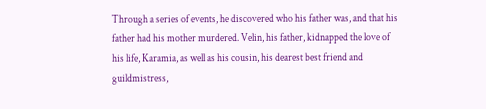Through a series of events, he discovered who his father was, and that his father had his mother murdered. Velin, his father, kidnapped the love of his life, Karamia, as well as his cousin, his dearest best friend and guildmistress,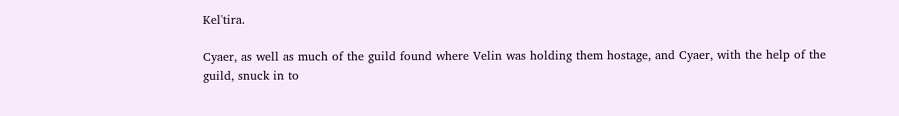Kel'tira.

Cyaer, as well as much of the guild found where Velin was holding them hostage, and Cyaer, with the help of the guild, snuck in to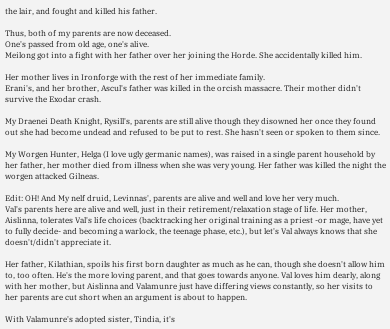the lair, and fought and killed his father.

Thus, both of my parents are now deceased.
One's passed from old age, one's alive.
Meilong got into a fight with her father over her joining the Horde. She accidentally killed him.

Her mother lives in Ironforge with the rest of her immediate family.
Erani's, and her brother, Ascul's father was killed in the orcish massacre. Their mother didn't survive the Exodar crash.

My Draenei Death Knight, Rysill's, parents are still alive though they disowned her once they found out she had become undead and refused to be put to rest. She hasn't seen or spoken to them since.

My Worgen Hunter, Helga (I love ugly germanic names), was raised in a single parent household by her father, her mother died from illness when she was very young. Her father was killed the night the worgen attacked Gilneas.

Edit: OH! And My nelf druid, Levinnas', parents are alive and well and love her very much.
Val's parents here are alive and well, just in their retirement/relaxation stage of life. Her mother, Aislinna, tolerates Val's life choices (backtracking her original training as a priest -or mage, have yet to fully decide- and becoming a warlock, the teenage phase, etc.), but let's Val always knows that she doesn't/didn't appreciate it.

Her father, Kilathian, spoils his first born daughter as much as he can, though she doesn't allow him to, too often. He's the more loving parent, and that goes towards anyone. Val loves him dearly, along with her mother, but Aislinna and Valamunre just have differing views constantly, so her visits to her parents are cut short when an argument is about to happen.

With Valamunre's adopted sister, Tindia, it's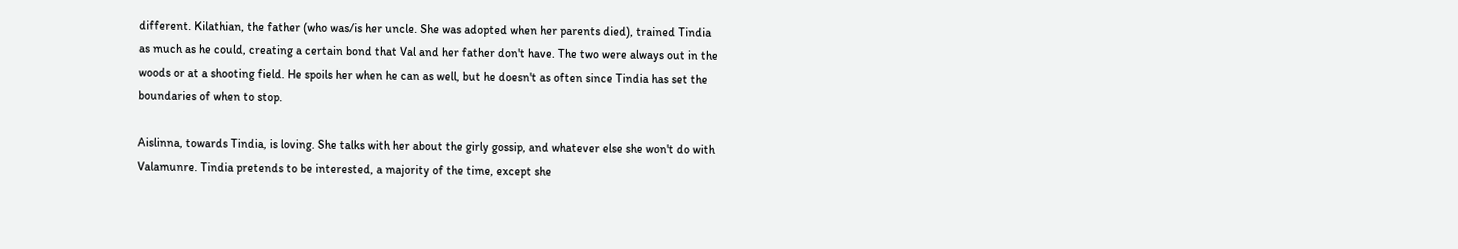different. Kilathian, the father (who was/is her uncle. She was adopted when her parents died), trained Tindia as much as he could, creating a certain bond that Val and her father don't have. The two were always out in the woods or at a shooting field. He spoils her when he can as well, but he doesn't as often since Tindia has set the boundaries of when to stop.

Aislinna, towards Tindia, is loving. She talks with her about the girly gossip, and whatever else she won't do with Valamunre. Tindia pretends to be interested, a majority of the time, except she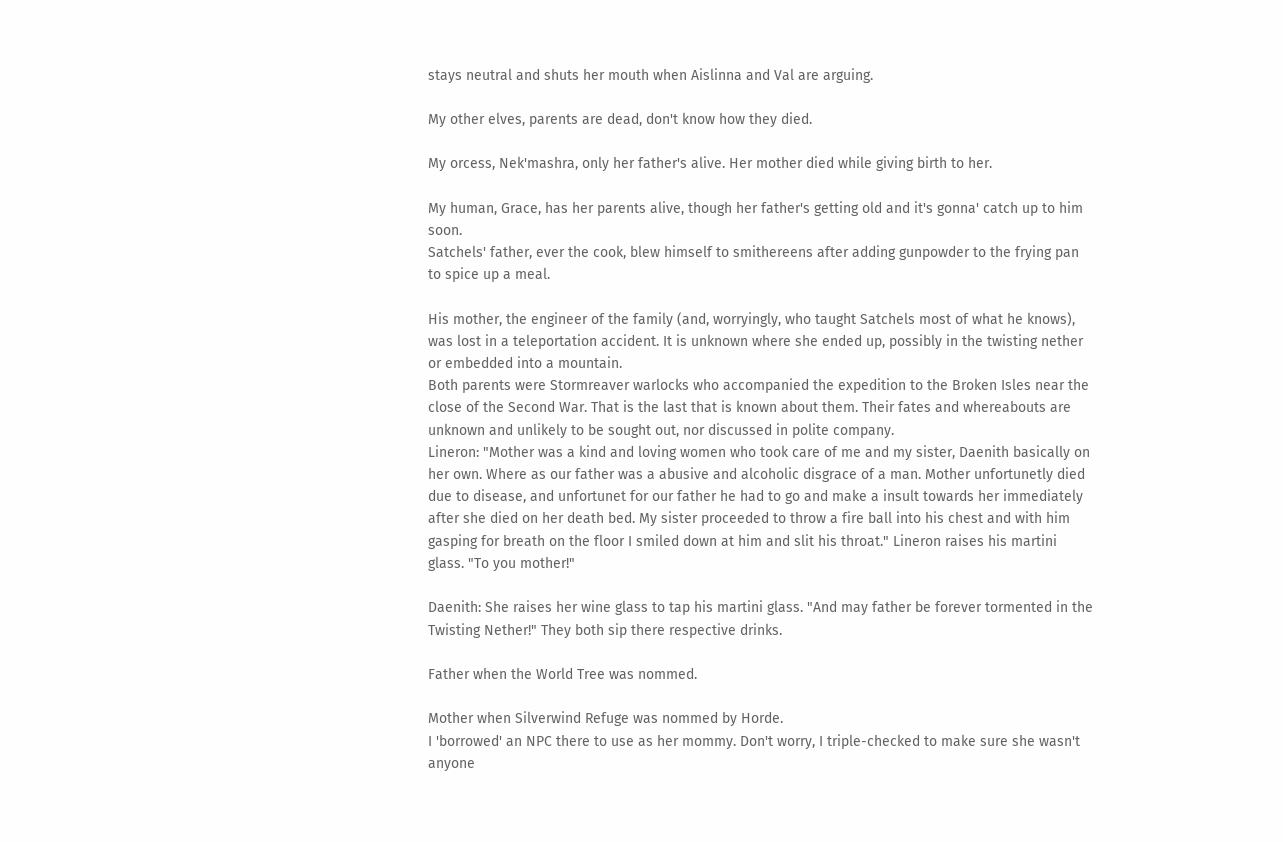stays neutral and shuts her mouth when Aislinna and Val are arguing.

My other elves, parents are dead, don't know how they died.

My orcess, Nek'mashra, only her father's alive. Her mother died while giving birth to her.

My human, Grace, has her parents alive, though her father's getting old and it's gonna' catch up to him soon.
Satchels' father, ever the cook, blew himself to smithereens after adding gunpowder to the frying pan to spice up a meal.

His mother, the engineer of the family (and, worryingly, who taught Satchels most of what he knows), was lost in a teleportation accident. It is unknown where she ended up, possibly in the twisting nether or embedded into a mountain.
Both parents were Stormreaver warlocks who accompanied the expedition to the Broken Isles near the close of the Second War. That is the last that is known about them. Their fates and whereabouts are unknown and unlikely to be sought out, nor discussed in polite company.
Lineron: "Mother was a kind and loving women who took care of me and my sister, Daenith basically on her own. Where as our father was a abusive and alcoholic disgrace of a man. Mother unfortunetly died due to disease, and unfortunet for our father he had to go and make a insult towards her immediately after she died on her death bed. My sister proceeded to throw a fire ball into his chest and with him gasping for breath on the floor I smiled down at him and slit his throat." Lineron raises his martini glass. "To you mother!"

Daenith: She raises her wine glass to tap his martini glass. "And may father be forever tormented in the Twisting Nether!" They both sip there respective drinks.

Father when the World Tree was nommed.

Mother when Silverwind Refuge was nommed by Horde.
I 'borrowed' an NPC there to use as her mommy. Don't worry, I triple-checked to make sure she wasn't anyone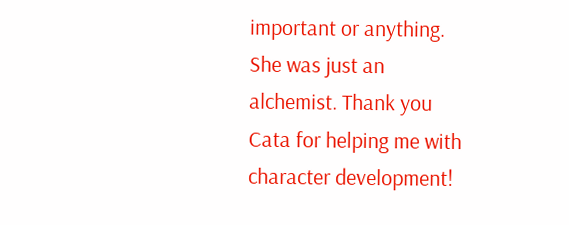important or anything. She was just an alchemist. Thank you Cata for helping me with character development!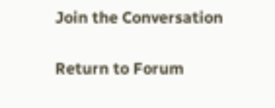Join the Conversation

Return to Forum